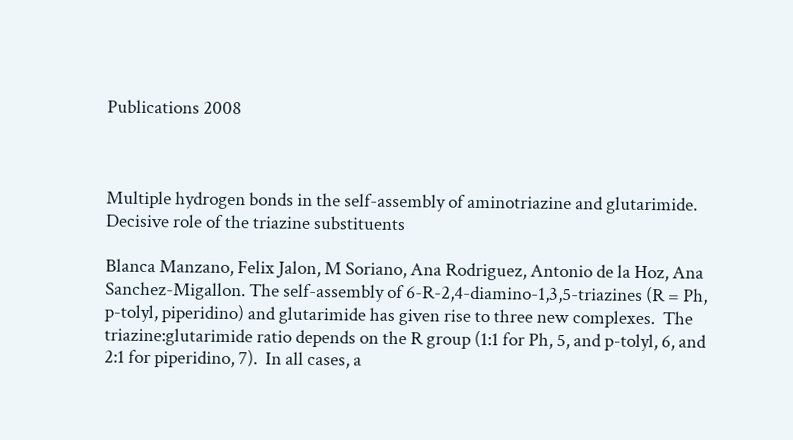Publications 2008



Multiple hydrogen bonds in the self-assembly of aminotriazine and glutarimide. Decisive role of the triazine substituents

Blanca Manzano, Felix Jalon, M Soriano, Ana Rodriguez, Antonio de la Hoz, Ana Sanchez-Migallon. The self-assembly of 6-R-2,4-diamino-1,3,5-triazines (R = Ph, p-tolyl, piperidino) and glutarimide has given rise to three new complexes.  The triazine:glutarimide ratio depends on the R group (1:1 for Ph, 5, and p-tolyl, 6, and 2:1 for piperidino, 7).  In all cases, a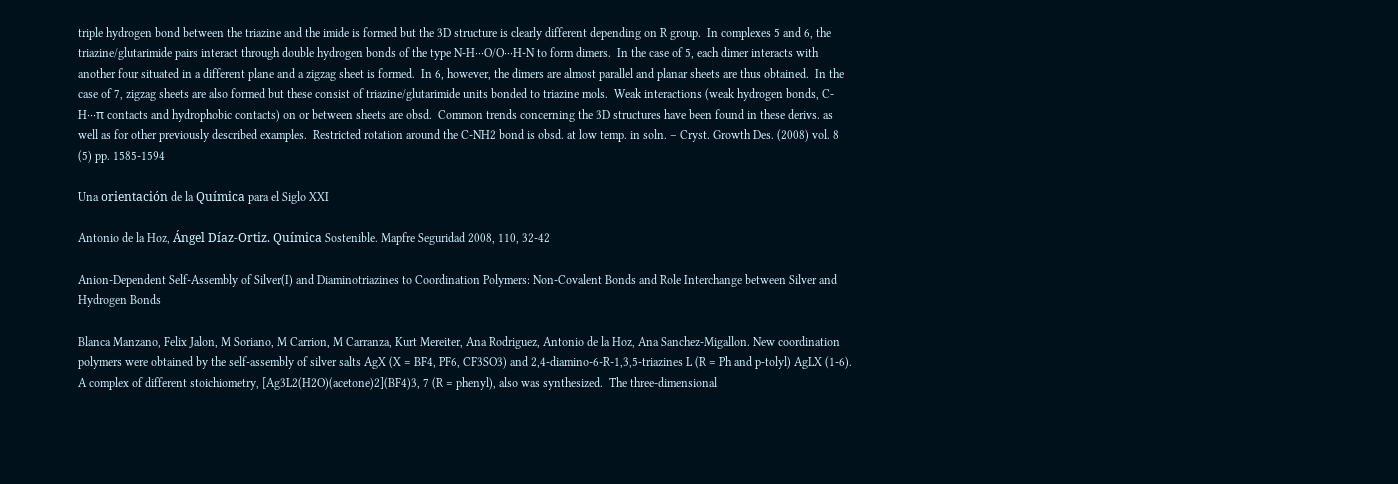triple hydrogen bond between the triazine and the imide is formed but the 3D structure is clearly different depending on R group.  In complexes 5 and 6, the triazine/glutarimide pairs interact through double hydrogen bonds of the type N-H···O/O···H-N to form dimers.  In the case of 5, each dimer interacts with another four situated in a different plane and a zigzag sheet is formed.  In 6, however, the dimers are almost parallel and planar sheets are thus obtained.  In the case of 7, zigzag sheets are also formed but these consist of triazine/glutarimide units bonded to triazine mols.  Weak interactions (weak hydrogen bonds, C-H···π contacts and hydrophobic contacts) on or between sheets are obsd.  Common trends concerning the 3D structures have been found in these derivs. as well as for other previously described examples.  Restricted rotation around the C-NH2 bond is obsd. at low temp. in soln. – Cryst. Growth Des. (2008) vol. 8 (5) pp. 1585-1594

Una orientación de la Química para el Siglo XXI

Antonio de la Hoz, Ángel Díaz-Ortiz. Química Sostenible. Mapfre Seguridad 2008, 110, 32-42

Anion-Dependent Self-Assembly of Silver(I) and Diaminotriazines to Coordination Polymers: Non-Covalent Bonds and Role Interchange between Silver and Hydrogen Bonds

Blanca Manzano, Felix Jalon, M Soriano, M Carrion, M Carranza, Kurt Mereiter, Ana Rodriguez, Antonio de la Hoz, Ana Sanchez-Migallon. New coordination polymers were obtained by the self-assembly of silver salts AgX (X = BF4, PF6, CF3SO3) and 2,4-diamino-6-R-1,3,5-triazines L (R = Ph and p-tolyl) AgLX (1-6).  A complex of different stoichiometry, [Ag3L2(H2O)(acetone)2](BF4)3, 7 (R = phenyl), also was synthesized.  The three-dimensional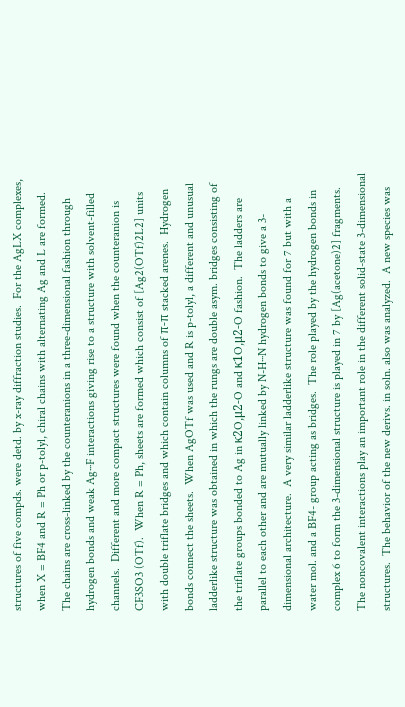structures of five compds. were detd. by x-ray diffraction studies.  For the AgLX complexes, when X = BF4 and R = Ph or p-tolyl, chiral chains with alternating Ag and L are formed.  The chains are cross-linked by the counteranions in a three-dimensional fashion through hydrogen bonds and weak Ag···F interactions giving rise to a structure with solvent-filled channels.  Different and more compact structures were found when the counteranion is CF3SO3 (OTf).  When R = Ph, sheets are formed which consist of [Ag2(OTf)2L2] units with double triflate bridges and which contain columns of π-π stacked arenes.  Hydrogen bonds connect the sheets.  When AgOTf was used and R is p-tolyl, a different and unusual ladderlike structure was obtained in which the rungs are double asym. bridges consisting of the triflate groups bonded to Ag in κ2O,μ2-O and κ1O,μ2-O fashion.  The ladders are parallel to each other and are mutually linked by N-H···N hydrogen bonds to give a 3-dimensional architecture.  A very similar ladderlike structure was found for 7 but with a water mol. and a BF4- group acting as bridges.  The role played by the hydrogen bonds in complex 6 to form the 3-dimensional structure is played in 7 by [Ag(acetone)2] fragments.  The noncovalent interactions play an important role in the different solid-state 3-dimensional structures.  The behavior of the new derivs. in soln. also was analyzed.  A new species was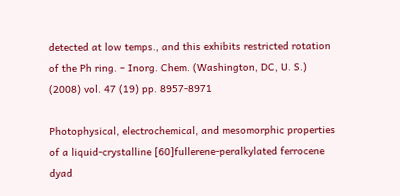detected at low temps., and this exhibits restricted rotation of the Ph ring. – Inorg. Chem. (Washington, DC, U. S.) (2008) vol. 47 (19) pp. 8957-8971

Photophysical, electrochemical, and mesomorphic properties of a liquid-crystalline [60]fullerene-peralkylated ferrocene dyad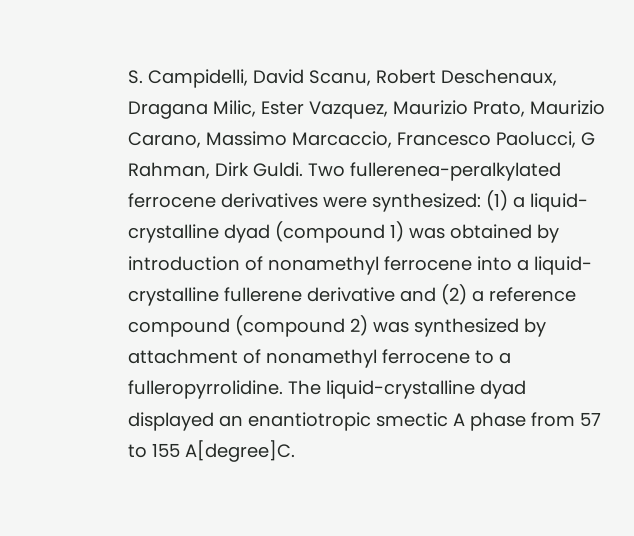S. Campidelli, David Scanu, Robert Deschenaux, Dragana Milic, Ester Vazquez, Maurizio Prato, Maurizio Carano, Massimo Marcaccio, Francesco Paolucci, G Rahman, Dirk Guldi. Two fullerenea-peralkylated ferrocene derivatives were synthesized: (1) a liquid-crystalline dyad (compound 1) was obtained by introduction of nonamethyl ferrocene into a liquid-crystalline fullerene derivative and (2) a reference compound (compound 2) was synthesized by attachment of nonamethyl ferrocene to a fulleropyrrolidine. The liquid-crystalline dyad displayed an enantiotropic smectic A phase from 57 to 155 A[degree]C.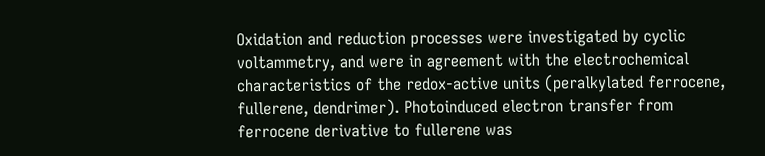Oxidation and reduction processes were investigated by cyclic voltammetry, and were in agreement with the electrochemical characteristics of the redox-active units (peralkylated ferrocene, fullerene, dendrimer). Photoinduced electron transfer from ferrocene derivative to fullerene was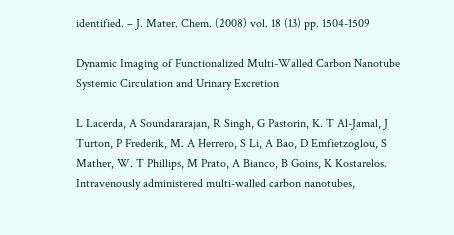identified. – J. Mater. Chem. (2008) vol. 18 (13) pp. 1504-1509

Dynamic Imaging of Functionalized Multi-Walled Carbon Nanotube Systemic Circulation and Urinary Excretion

L Lacerda, A Soundararajan, R Singh, G Pastorin, K. T Al-Jamal, J Turton, P Frederik, M. A Herrero, S Li, A Bao, D Emfietzoglou, S Mather, W. T Phillips, M Prato, A Bianco, B Goins, K Kostarelos. Intravenously administered multi-walled carbon nanotubes,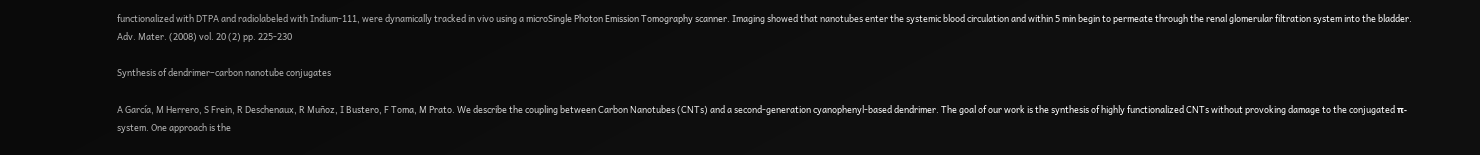functionalized with DTPA and radiolabeled with Indium-111, were dynamically tracked in vivo using a microSingle Photon Emission Tomography scanner. Imaging showed that nanotubes enter the systemic blood circulation and within 5 min begin to permeate through the renal glomerular filtration system into the bladder. Adv. Mater. (2008) vol. 20 (2) pp. 225-230

Synthesis of dendrimer–carbon nanotube conjugates

A García, M Herrero, S Frein, R Deschenaux, R Muñoz, I Bustero, F Toma, M Prato. We describe the coupling between Carbon Nanotubes (CNTs) and a second-generation cyanophenyl-based dendrimer. The goal of our work is the synthesis of highly functionalized CNTs without provoking damage to the conjugated π-system. One approach is the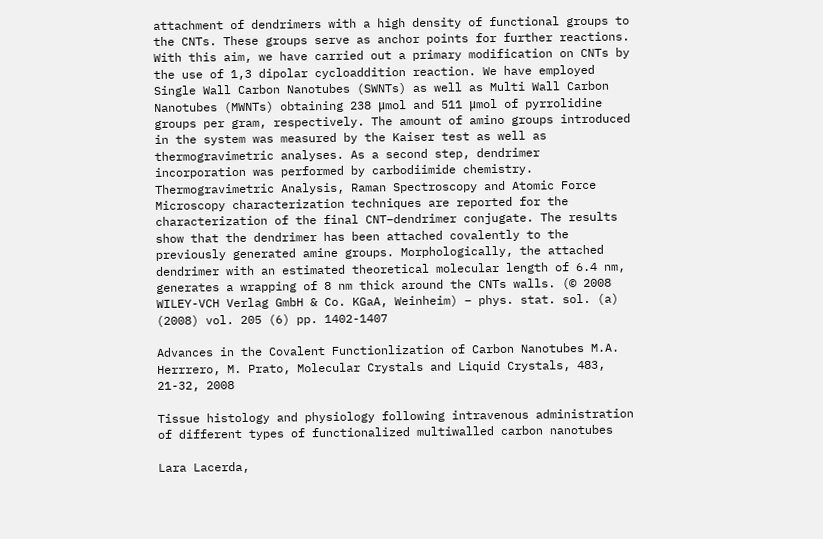attachment of dendrimers with a high density of functional groups to the CNTs. These groups serve as anchor points for further reactions. With this aim, we have carried out a primary modification on CNTs by the use of 1,3 dipolar cycloaddition reaction. We have employed Single Wall Carbon Nanotubes (SWNTs) as well as Multi Wall Carbon Nanotubes (MWNTs) obtaining 238 μmol and 511 μmol of pyrrolidine groups per gram, respectively. The amount of amino groups introduced in the system was measured by the Kaiser test as well as thermogravimetric analyses. As a second step, dendrimer incorporation was performed by carbodiimide chemistry. Thermogravimetric Analysis, Raman Spectroscopy and Atomic Force Microscopy characterization techniques are reported for the characterization of the final CNT–dendrimer conjugate. The results show that the dendrimer has been attached covalently to the previously generated amine groups. Morphologically, the attached dendrimer with an estimated theoretical molecular length of 6.4 nm, generates a wrapping of 8 nm thick around the CNTs walls. (© 2008 WILEY-VCH Verlag GmbH & Co. KGaA, Weinheim) – phys. stat. sol. (a) (2008) vol. 205 (6) pp. 1402-1407

Advances in the Covalent Functionlization of Carbon Nanotubes M.A. Herrrero, M. Prato, Molecular Crystals and Liquid Crystals, 483, 21-32, 2008

Tissue histology and physiology following intravenous administration of different types of functionalized multiwalled carbon nanotubes

Lara Lacerda,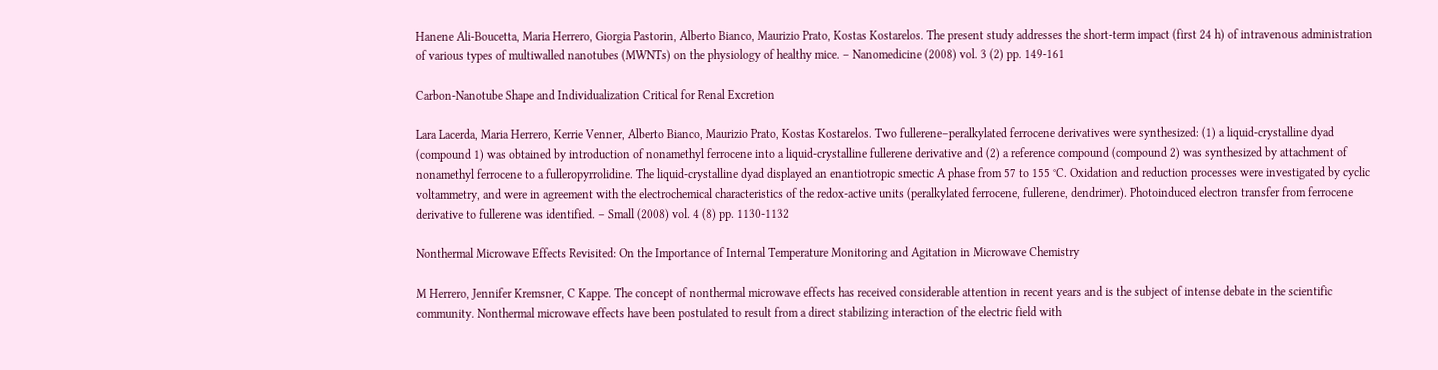Hanene Ali-Boucetta, Maria Herrero, Giorgia Pastorin, Alberto Bianco, Maurizio Prato, Kostas Kostarelos. The present study addresses the short-term impact (first 24 h) of intravenous administration of various types of multiwalled nanotubes (MWNTs) on the physiology of healthy mice. – Nanomedicine (2008) vol. 3 (2) pp. 149-161

Carbon-Nanotube Shape and Individualization Critical for Renal Excretion

Lara Lacerda, Maria Herrero, Kerrie Venner, Alberto Bianco, Maurizio Prato, Kostas Kostarelos. Two fullerene–peralkylated ferrocene derivatives were synthesized: (1) a liquid-crystalline dyad (compound 1) was obtained by introduction of nonamethyl ferrocene into a liquid-crystalline fullerene derivative and (2) a reference compound (compound 2) was synthesized by attachment of nonamethyl ferrocene to a fulleropyrrolidine. The liquid-crystalline dyad displayed an enantiotropic smectic A phase from 57 to 155 °C. Oxidation and reduction processes were investigated by cyclic voltammetry, and were in agreement with the electrochemical characteristics of the redox-active units (peralkylated ferrocene, fullerene, dendrimer). Photoinduced electron transfer from ferrocene derivative to fullerene was identified. – Small (2008) vol. 4 (8) pp. 1130-1132

Nonthermal Microwave Effects Revisited: On the Importance of Internal Temperature Monitoring and Agitation in Microwave Chemistry

M Herrero, Jennifer Kremsner, C Kappe. The concept of nonthermal microwave effects has received considerable attention in recent years and is the subject of intense debate in the scientific community. Nonthermal microwave effects have been postulated to result from a direct stabilizing interaction of the electric field with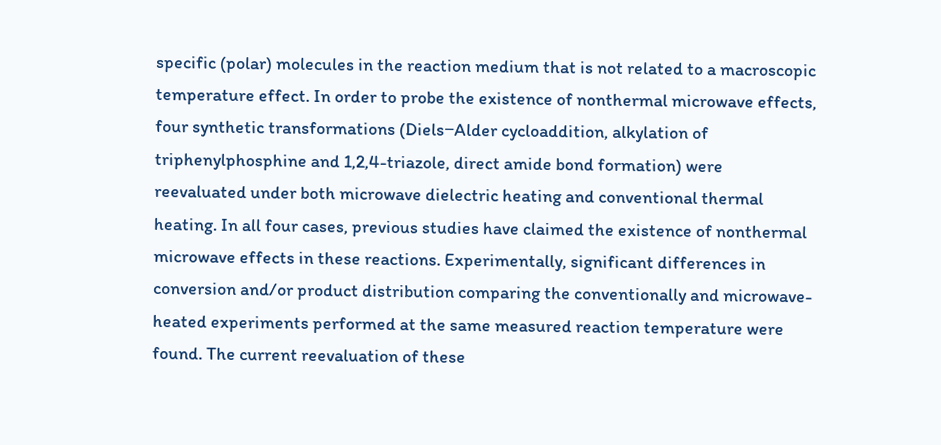specific (polar) molecules in the reaction medium that is not related to a macroscopic temperature effect. In order to probe the existence of nonthermal microwave effects, four synthetic transformations (Diels−Alder cycloaddition, alkylation of triphenylphosphine and 1,2,4-triazole, direct amide bond formation) were reevaluated under both microwave dielectric heating and conventional thermal heating. In all four cases, previous studies have claimed the existence of nonthermal microwave effects in these reactions. Experimentally, significant differences in conversion and/or product distribution comparing the conventionally and microwave-heated experiments performed at the same measured reaction temperature were found. The current reevaluation of these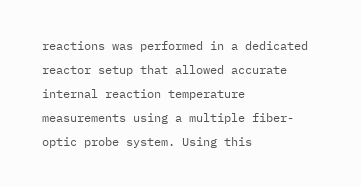reactions was performed in a dedicated reactor setup that allowed accurate internal reaction temperature measurements using a multiple fiber-optic probe system. Using this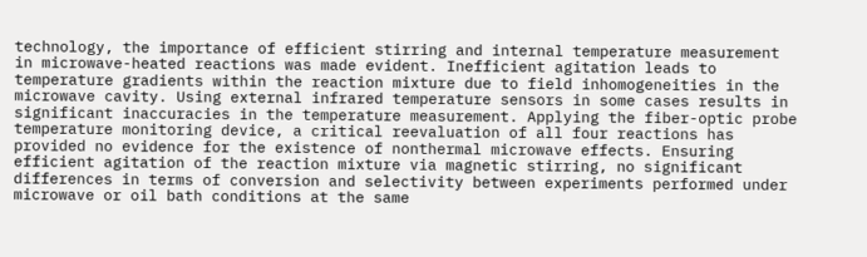technology, the importance of efficient stirring and internal temperature measurement in microwave-heated reactions was made evident. Inefficient agitation leads to temperature gradients within the reaction mixture due to field inhomogeneities in the microwave cavity. Using external infrared temperature sensors in some cases results in significant inaccuracies in the temperature measurement. Applying the fiber-optic probe temperature monitoring device, a critical reevaluation of all four reactions has provided no evidence for the existence of nonthermal microwave effects. Ensuring efficient agitation of the reaction mixture via magnetic stirring, no significant differences in terms of conversion and selectivity between experiments performed under microwave or oil bath conditions at the same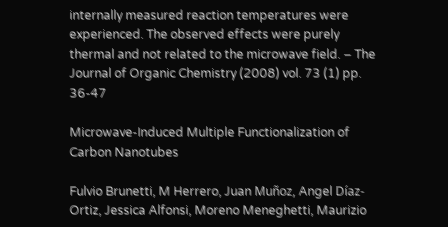internally measured reaction temperatures were experienced. The observed effects were purely thermal and not related to the microwave field. – The Journal of Organic Chemistry (2008) vol. 73 (1) pp. 36-47

Microwave-Induced Multiple Functionalization of Carbon Nanotubes

Fulvio Brunetti, M Herrero, Juan Muñoz, Angel Díaz-Ortiz, Jessica Alfonsi, Moreno Meneghetti, Maurizio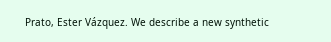Prato, Ester Vázquez. We describe a new synthetic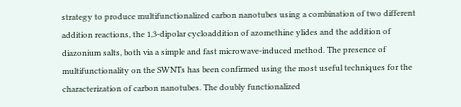strategy to produce multifunctionalized carbon nanotubes using a combination of two different addition reactions, the 1,3-dipolar cycloaddition of azomethine ylides and the addition of diazonium salts, both via a simple and fast microwave-induced method. The presence of multifunctionality on the SWNTs has been confirmed using the most useful techniques for the characterization of carbon nanotubes. The doubly functionalized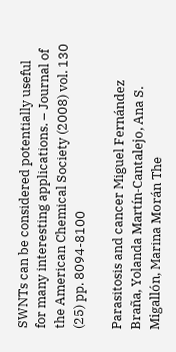SWNTs can be considered potentially useful for many interesting applications. – Journal of the American Chemical Society (2008) vol. 130 (25) pp. 8094-8100

Parasitosis and cancer Miguel Fernández Braña, Yolanda Martín-Cantalejo, Ana S. Migallón, Marina Morán The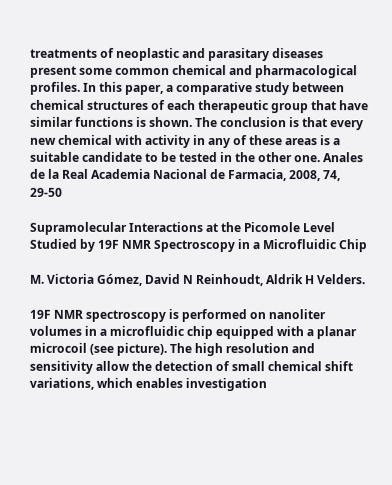treatments of neoplastic and parasitary diseases present some common chemical and pharmacological profiles. In this paper, a comparative study between chemical structures of each therapeutic group that have similar functions is shown. The conclusion is that every new chemical with activity in any of these areas is a suitable candidate to be tested in the other one. Anales de la Real Academia Nacional de Farmacia, 2008, 74, 29-50

Supramolecular Interactions at the Picomole Level Studied by 19F NMR Spectroscopy in a Microfluidic Chip

M. Victoria Gómez, David N Reinhoudt, Aldrik H Velders.

19F NMR spectroscopy is performed on nanoliter volumes in a microfluidic chip equipped with a planar microcoil (see picture). The high resolution and sensitivity allow the detection of small chemical shift variations, which enables investigation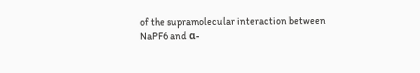of the supramolecular interaction between NaPF6 and α-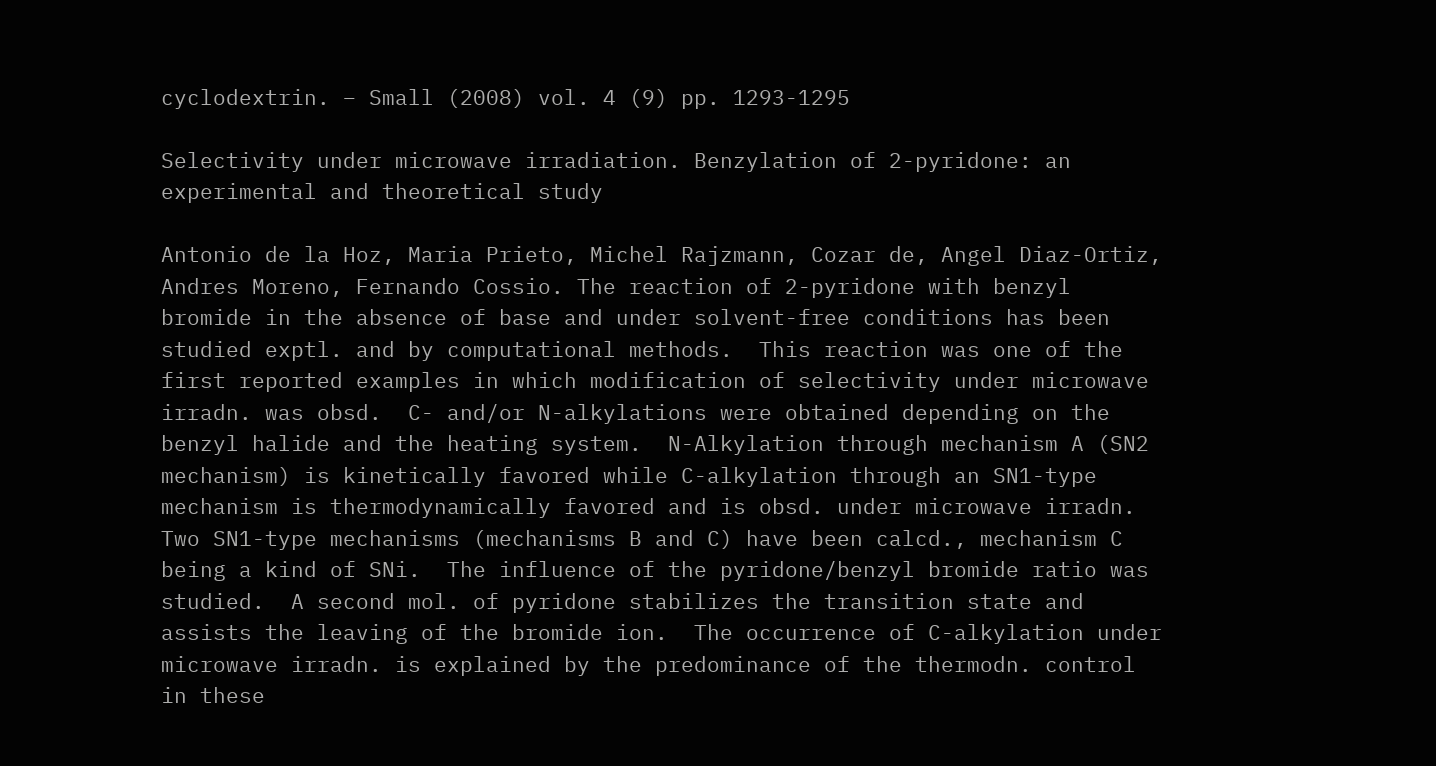cyclodextrin. – Small (2008) vol. 4 (9) pp. 1293-1295

Selectivity under microwave irradiation. Benzylation of 2-pyridone: an experimental and theoretical study

Antonio de la Hoz, Maria Prieto, Michel Rajzmann, Cozar de, Angel Diaz-Ortiz, Andres Moreno, Fernando Cossio. The reaction of 2-pyridone with benzyl bromide in the absence of base and under solvent-free conditions has been studied exptl. and by computational methods.  This reaction was one of the first reported examples in which modification of selectivity under microwave irradn. was obsd.  C- and/or N-alkylations were obtained depending on the benzyl halide and the heating system.  N-Alkylation through mechanism A (SN2 mechanism) is kinetically favored while C-alkylation through an SN1-type mechanism is thermodynamically favored and is obsd. under microwave irradn.  Two SN1-type mechanisms (mechanisms B and C) have been calcd., mechanism C being a kind of SNi.  The influence of the pyridone/benzyl bromide ratio was studied.  A second mol. of pyridone stabilizes the transition state and assists the leaving of the bromide ion.  The occurrence of C-alkylation under microwave irradn. is explained by the predominance of the thermodn. control in these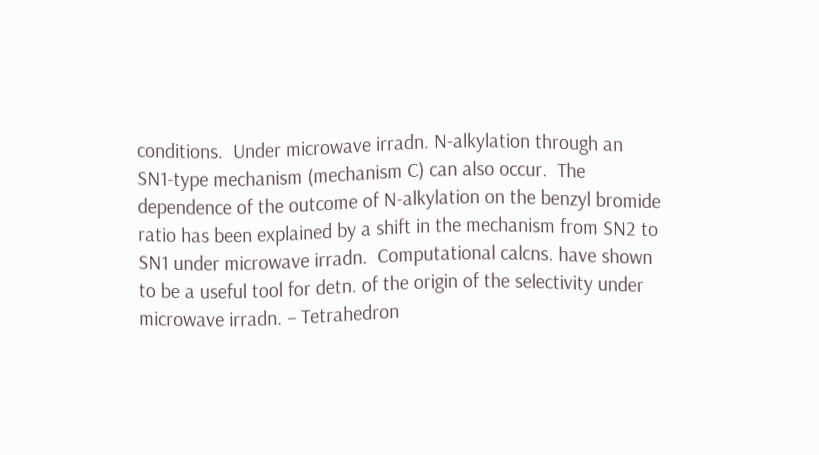conditions.  Under microwave irradn. N-alkylation through an SN1-type mechanism (mechanism C) can also occur.  The dependence of the outcome of N-alkylation on the benzyl bromide ratio has been explained by a shift in the mechanism from SN2 to SN1 under microwave irradn.  Computational calcns. have shown to be a useful tool for detn. of the origin of the selectivity under microwave irradn. – Tetrahedron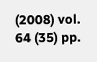(2008) vol. 64 (35) pp.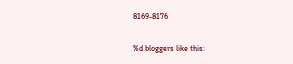8169-8176


%d bloggers like this: